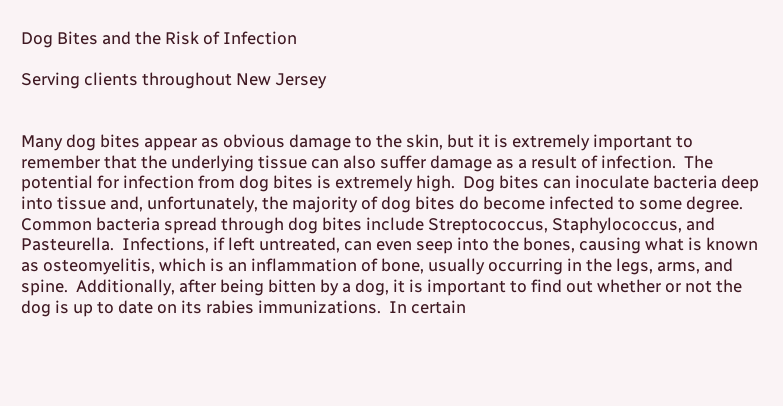Dog Bites and the Risk of Infection

Serving clients throughout New Jersey


Many dog bites appear as obvious damage to the skin, but it is extremely important to remember that the underlying tissue can also suffer damage as a result of infection.  The potential for infection from dog bites is extremely high.  Dog bites can inoculate bacteria deep into tissue and, unfortunately, the majority of dog bites do become infected to some degree.  Common bacteria spread through dog bites include Streptococcus, Staphylococcus, and Pasteurella.  Infections, if left untreated, can even seep into the bones, causing what is known as osteomyelitis, which is an inflammation of bone, usually occurring in the legs, arms, and spine.  Additionally, after being bitten by a dog, it is important to find out whether or not the dog is up to date on its rabies immunizations.  In certain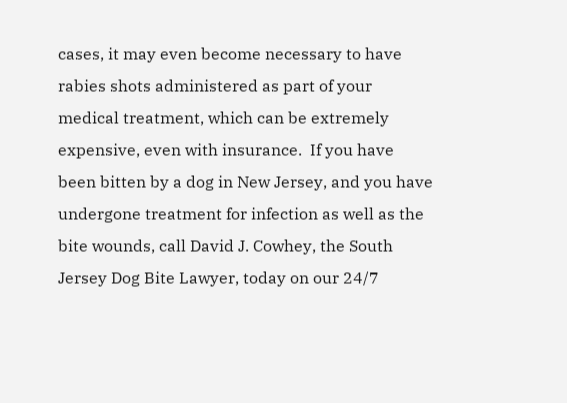cases, it may even become necessary to have rabies shots administered as part of your medical treatment, which can be extremely expensive, even with insurance.  If you have been bitten by a dog in New Jersey, and you have undergone treatment for infection as well as the bite wounds, call David J. Cowhey, the South Jersey Dog Bite Lawyer, today on our 24/7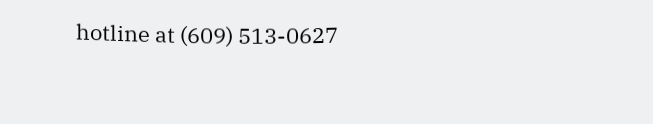hotline at (609) 513-0627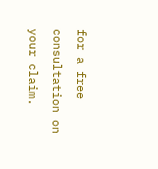for a free consultation on your claim.